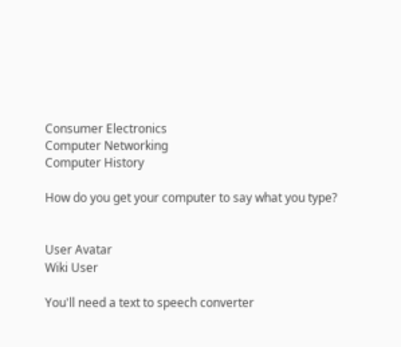Consumer Electronics
Computer Networking
Computer History

How do you get your computer to say what you type?


User Avatar
Wiki User

You'll need a text to speech converter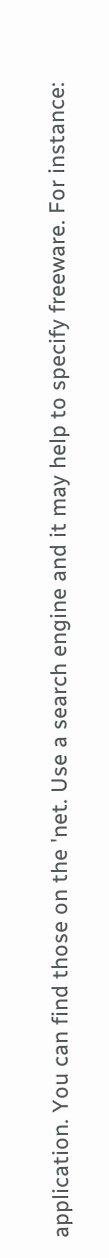application. You can find those on the 'net. Use a search engine and it may help to specify freeware. For instance: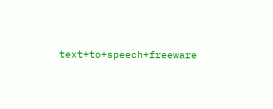text+to+speech+freeware